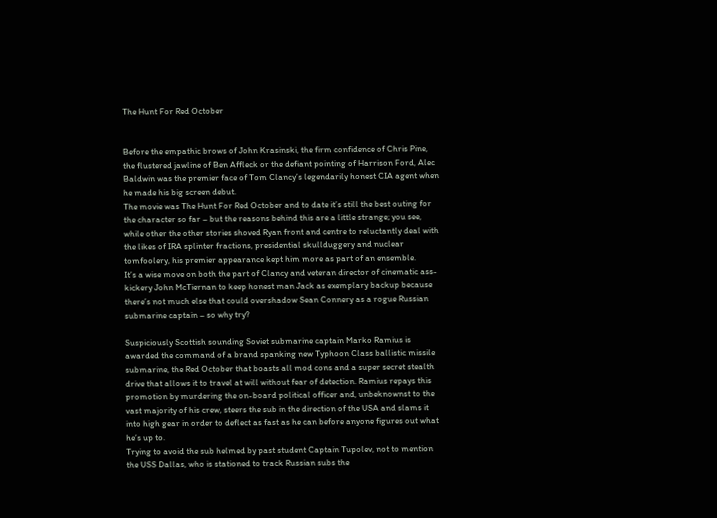The Hunt For Red October


Before the empathic brows of John Krasinski, the firm confidence of Chris Pine, the flustered jawline of Ben Affleck or the defiant pointing of Harrison Ford, Alec Baldwin was the premier face of Tom Clancy’s legendarily honest CIA agent when he made his big screen debut.
The movie was The Hunt For Red October and to date it’s still the best outing for the character so far – but the reasons behind this are a little strange; you see, while other the other stories shoved Ryan front and centre to reluctantly deal with the likes of IRA splinter fractions, presidential skullduggery and nuclear tomfoolery, his premier appearance kept him more as part of an ensemble.
It’s a wise move on both the part of Clancy and veteran director of cinematic ass-kickery John McTiernan to keep honest man Jack as exemplary backup because there’s not much else that could overshadow Sean Connery as a rogue Russian submarine captain – so why try?

Suspiciously Scottish sounding Soviet submarine captain Marko Ramius is awarded the command of a brand spanking new Typhoon Class ballistic missile submarine, the Red October that boasts all mod cons and a super secret stealth drive that allows it to travel at will without fear of detection. Ramius repays this promotion by murdering the on-board political officer and, unbeknownst to the vast majority of his crew, steers the sub in the direction of the USA and slams it into high gear in order to deflect as fast as he can before anyone figures out what he’s up to.
Trying to avoid the sub helmed by past student Captain Tupolev, not to mention the USS Dallas, who is stationed to track Russian subs the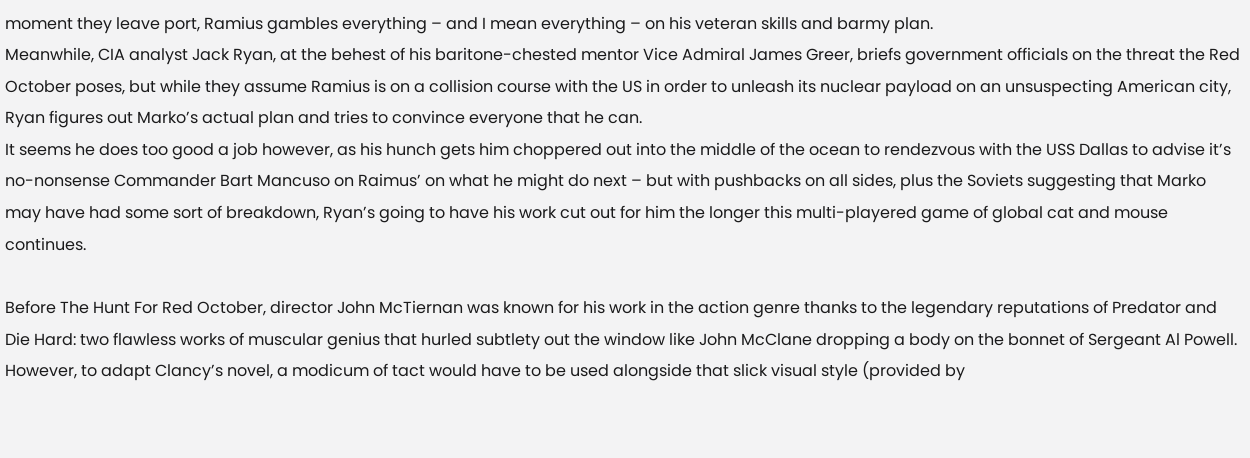moment they leave port, Ramius gambles everything – and I mean everything – on his veteran skills and barmy plan.
Meanwhile, CIA analyst Jack Ryan, at the behest of his baritone-chested mentor Vice Admiral James Greer, briefs government officials on the threat the Red October poses, but while they assume Ramius is on a collision course with the US in order to unleash its nuclear payload on an unsuspecting American city, Ryan figures out Marko’s actual plan and tries to convince everyone that he can.
It seems he does too good a job however, as his hunch gets him choppered out into the middle of the ocean to rendezvous with the USS Dallas to advise it’s no-nonsense Commander Bart Mancuso on Raimus’ on what he might do next – but with pushbacks on all sides, plus the Soviets suggesting that Marko may have had some sort of breakdown, Ryan’s going to have his work cut out for him the longer this multi-playered game of global cat and mouse continues.

Before The Hunt For Red October, director John McTiernan was known for his work in the action genre thanks to the legendary reputations of Predator and Die Hard: two flawless works of muscular genius that hurled subtlety out the window like John McClane dropping a body on the bonnet of Sergeant Al Powell. However, to adapt Clancy’s novel, a modicum of tact would have to be used alongside that slick visual style (provided by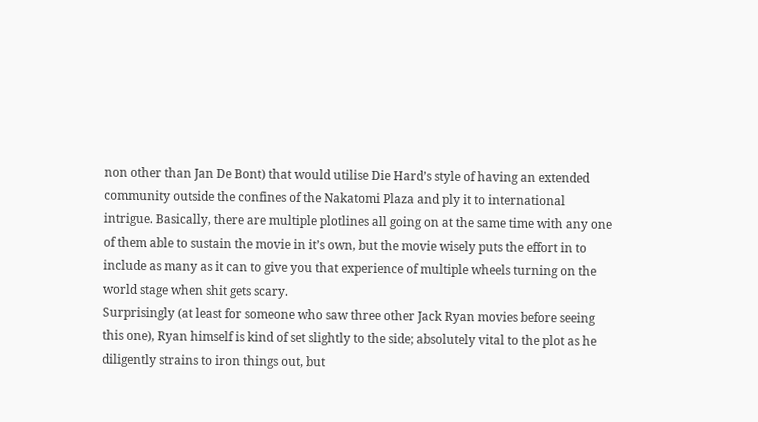non other than Jan De Bont) that would utilise Die Hard’s style of having an extended community outside the confines of the Nakatomi Plaza and ply it to international intrigue. Basically, there are multiple plotlines all going on at the same time with any one of them able to sustain the movie in it’s own, but the movie wisely puts the effort in to include as many as it can to give you that experience of multiple wheels turning on the world stage when shit gets scary.
Surprisingly (at least for someone who saw three other Jack Ryan movies before seeing this one), Ryan himself is kind of set slightly to the side; absolutely vital to the plot as he diligently strains to iron things out, but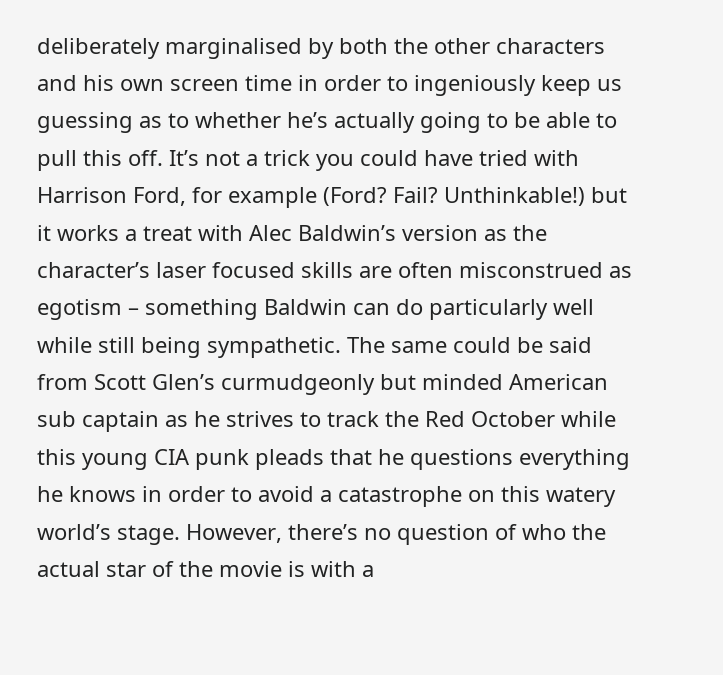deliberately marginalised by both the other characters and his own screen time in order to ingeniously keep us guessing as to whether he’s actually going to be able to pull this off. It’s not a trick you could have tried with Harrison Ford, for example (Ford? Fail? Unthinkable!) but it works a treat with Alec Baldwin’s version as the character’s laser focused skills are often misconstrued as egotism – something Baldwin can do particularly well while still being sympathetic. The same could be said from Scott Glen’s curmudgeonly but minded American sub captain as he strives to track the Red October while this young CIA punk pleads that he questions everything he knows in order to avoid a catastrophe on this watery world’s stage. However, there’s no question of who the actual star of the movie is with a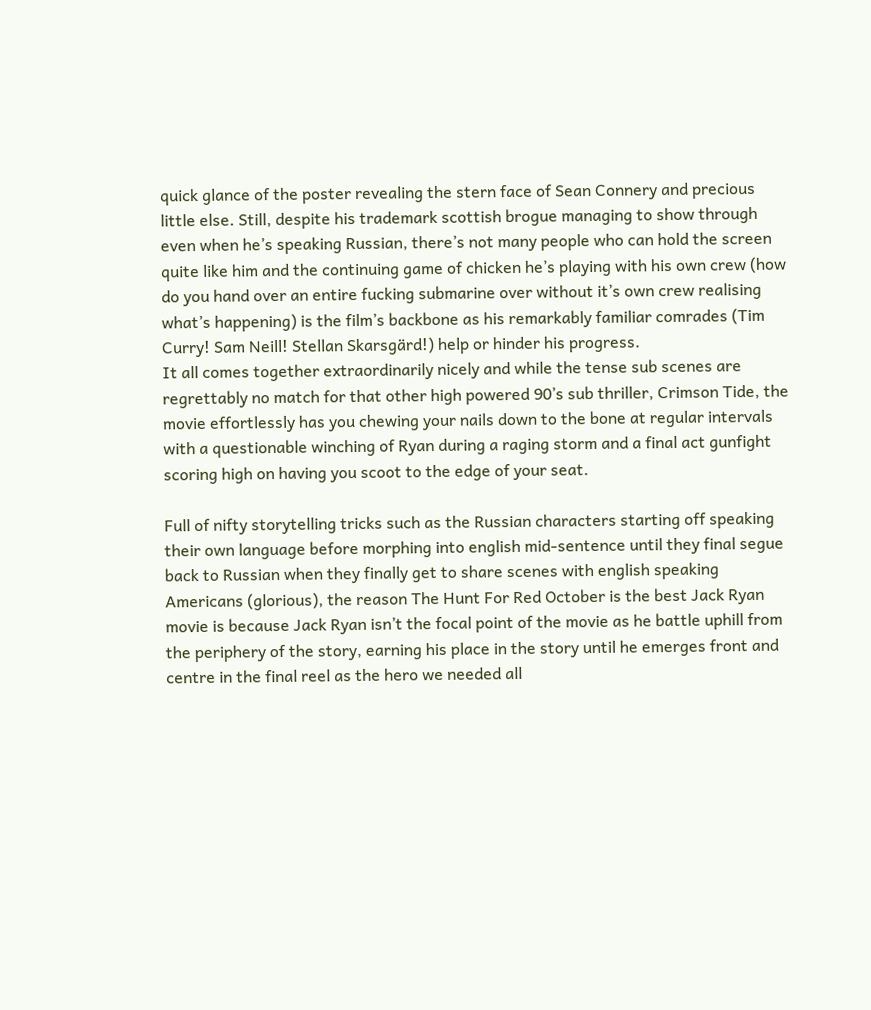quick glance of the poster revealing the stern face of Sean Connery and precious little else. Still, despite his trademark scottish brogue managing to show through even when he’s speaking Russian, there’s not many people who can hold the screen quite like him and the continuing game of chicken he’s playing with his own crew (how do you hand over an entire fucking submarine over without it’s own crew realising what’s happening) is the film’s backbone as his remarkably familiar comrades (Tim Curry! Sam Neill! Stellan Skarsgärd!) help or hinder his progress.
It all comes together extraordinarily nicely and while the tense sub scenes are regrettably no match for that other high powered 90’s sub thriller, Crimson Tide, the movie effortlessly has you chewing your nails down to the bone at regular intervals with a questionable winching of Ryan during a raging storm and a final act gunfight scoring high on having you scoot to the edge of your seat.

Full of nifty storytelling tricks such as the Russian characters starting off speaking their own language before morphing into english mid-sentence until they final segue back to Russian when they finally get to share scenes with english speaking Americans (glorious), the reason The Hunt For Red October is the best Jack Ryan movie is because Jack Ryan isn’t the focal point of the movie as he battle uphill from the periphery of the story, earning his place in the story until he emerges front and centre in the final reel as the hero we needed all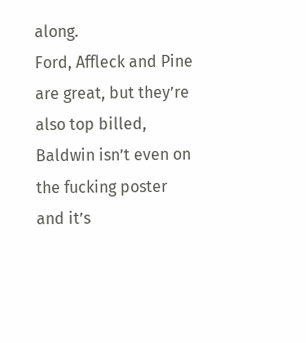along.
Ford, Affleck and Pine are great, but they’re also top billed, Baldwin isn’t even on the fucking poster and it’s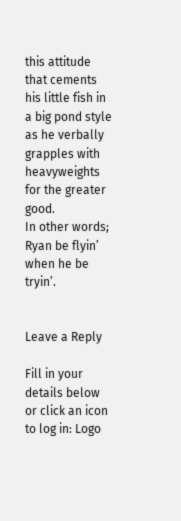this attitude that cements his little fish in a big pond style as he verbally grapples with heavyweights for the greater good.
In other words; Ryan be flyin’ when he be tryin’.


Leave a Reply

Fill in your details below or click an icon to log in: Logo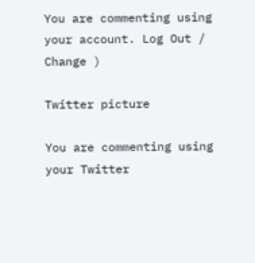You are commenting using your account. Log Out /  Change )

Twitter picture

You are commenting using your Twitter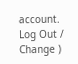account. Log Out /  Change )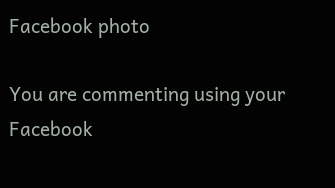Facebook photo

You are commenting using your Facebook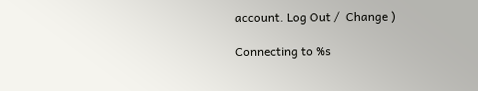account. Log Out /  Change )

Connecting to %s